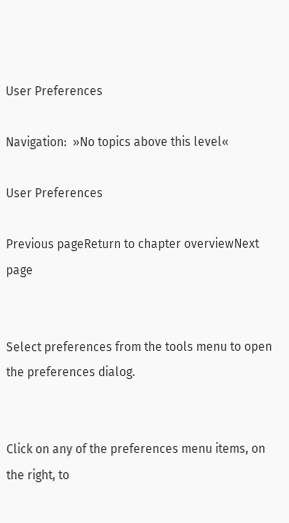User Preferences

Navigation:  »No topics above this level«

User Preferences

Previous pageReturn to chapter overviewNext page


Select preferences from the tools menu to open the preferences dialog.


Click on any of the preferences menu items, on the right, to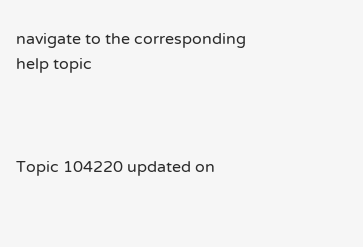navigate to the corresponding help topic



Topic 104220 updated on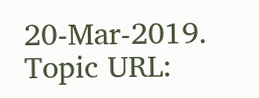20-Mar-2019.
Topic URL: